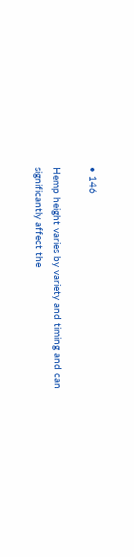• 146

Hemp height varies by variety and timing and can significantly affect the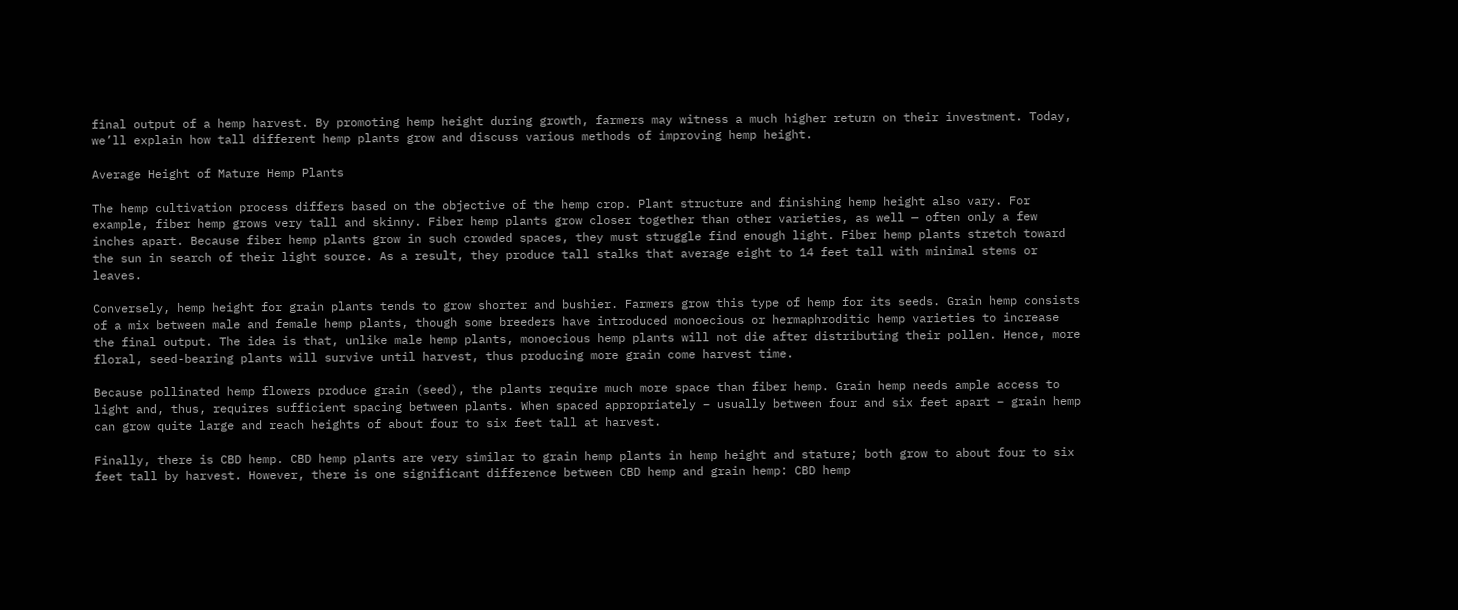final output of a hemp harvest. By promoting hemp height during growth, farmers may witness a much higher return on their investment. Today, we’ll explain how tall different hemp plants grow and discuss various methods of improving hemp height.

Average Height of Mature Hemp Plants

The hemp cultivation process differs based on the objective of the hemp crop. Plant structure and finishing hemp height also vary. For example, fiber hemp grows very tall and skinny. Fiber hemp plants grow closer together than other varieties, as well — often only a few inches apart. Because fiber hemp plants grow in such crowded spaces, they must struggle find enough light. Fiber hemp plants stretch toward the sun in search of their light source. As a result, they produce tall stalks that average eight to 14 feet tall with minimal stems or leaves.

Conversely, hemp height for grain plants tends to grow shorter and bushier. Farmers grow this type of hemp for its seeds. Grain hemp consists of a mix between male and female hemp plants, though some breeders have introduced monoecious or hermaphroditic hemp varieties to increase the final output. The idea is that, unlike male hemp plants, monoecious hemp plants will not die after distributing their pollen. Hence, more floral, seed-bearing plants will survive until harvest, thus producing more grain come harvest time.

Because pollinated hemp flowers produce grain (seed), the plants require much more space than fiber hemp. Grain hemp needs ample access to light and, thus, requires sufficient spacing between plants. When spaced appropriately – usually between four and six feet apart – grain hemp can grow quite large and reach heights of about four to six feet tall at harvest.

Finally, there is CBD hemp. CBD hemp plants are very similar to grain hemp plants in hemp height and stature; both grow to about four to six feet tall by harvest. However, there is one significant difference between CBD hemp and grain hemp: CBD hemp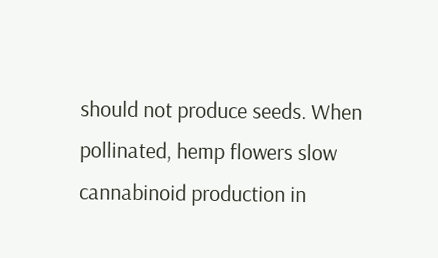should not produce seeds. When pollinated, hemp flowers slow cannabinoid production in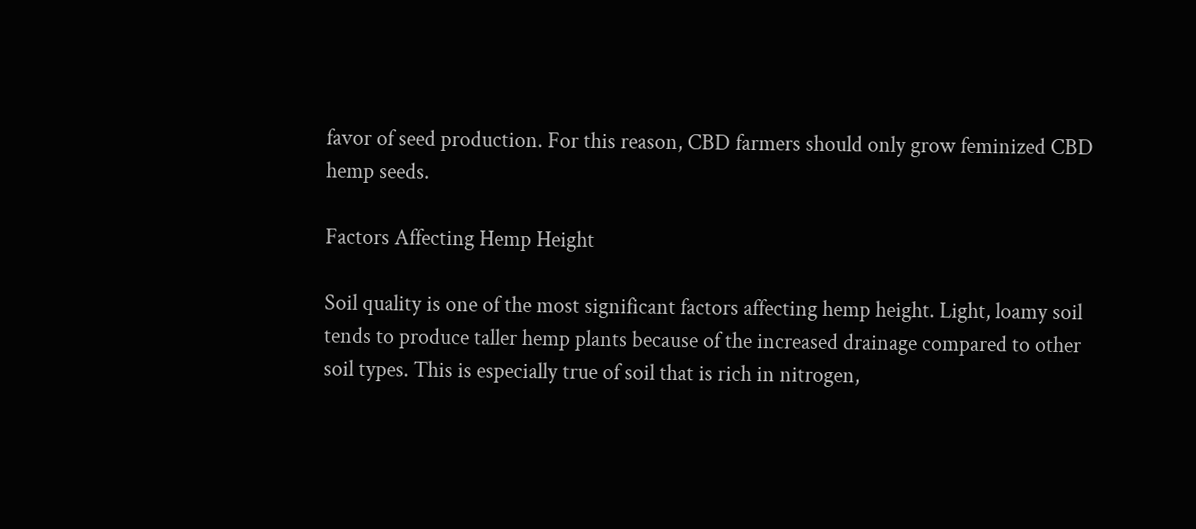favor of seed production. For this reason, CBD farmers should only grow feminized CBD hemp seeds.

Factors Affecting Hemp Height

Soil quality is one of the most significant factors affecting hemp height. Light, loamy soil tends to produce taller hemp plants because of the increased drainage compared to other soil types. This is especially true of soil that is rich in nitrogen,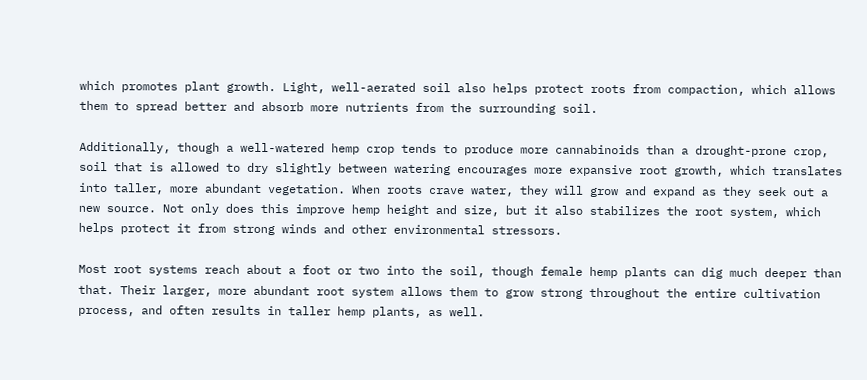which promotes plant growth. Light, well-aerated soil also helps protect roots from compaction, which allows them to spread better and absorb more nutrients from the surrounding soil.

Additionally, though a well-watered hemp crop tends to produce more cannabinoids than a drought-prone crop, soil that is allowed to dry slightly between watering encourages more expansive root growth, which translates into taller, more abundant vegetation. When roots crave water, they will grow and expand as they seek out a new source. Not only does this improve hemp height and size, but it also stabilizes the root system, which helps protect it from strong winds and other environmental stressors.

Most root systems reach about a foot or two into the soil, though female hemp plants can dig much deeper than that. Their larger, more abundant root system allows them to grow strong throughout the entire cultivation process, and often results in taller hemp plants, as well.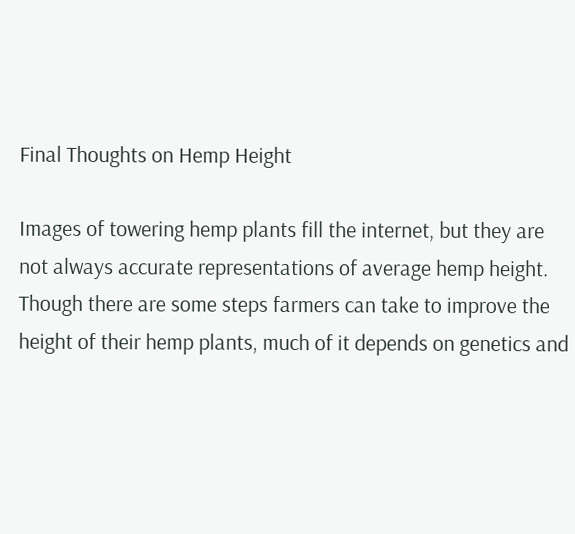Final Thoughts on Hemp Height

Images of towering hemp plants fill the internet, but they are not always accurate representations of average hemp height. Though there are some steps farmers can take to improve the height of their hemp plants, much of it depends on genetics and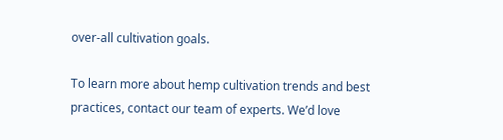over-all cultivation goals.

To learn more about hemp cultivation trends and best practices, contact our team of experts. We’d love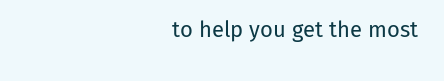to help you get the most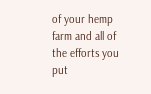of your hemp farm and all of the efforts you put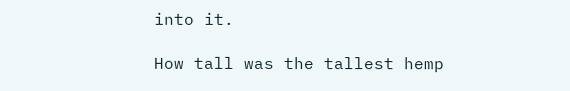into it.

How tall was the tallest hemp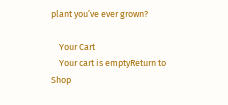plant you’ve ever grown?

    Your Cart
    Your cart is emptyReturn to Shop